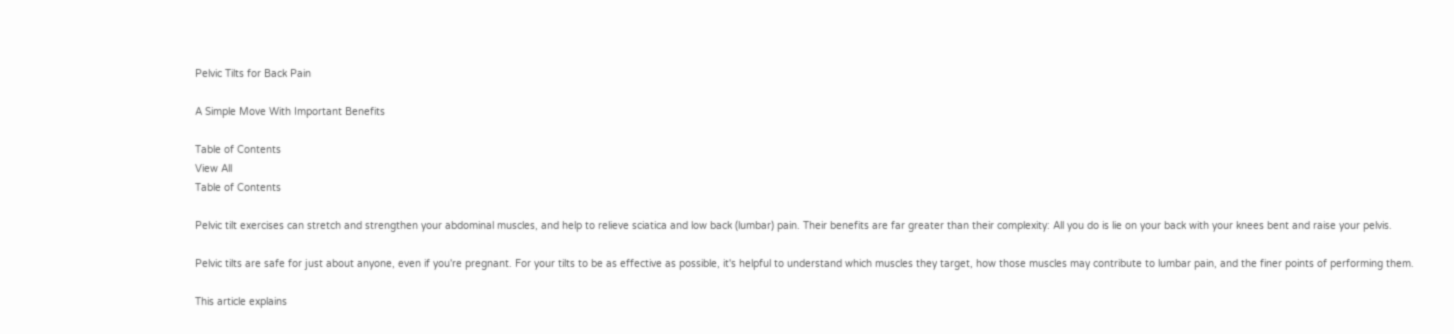Pelvic Tilts for Back Pain

A Simple Move With Important Benefits

Table of Contents
View All
Table of Contents

Pelvic tilt exercises can stretch and strengthen your abdominal muscles, and help to relieve sciatica and low back (lumbar) pain. Their benefits are far greater than their complexity: All you do is lie on your back with your knees bent and raise your pelvis.

Pelvic tilts are safe for just about anyone, even if you're pregnant. For your tilts to be as effective as possible, it's helpful to understand which muscles they target, how those muscles may contribute to lumbar pain, and the finer points of performing them.

This article explains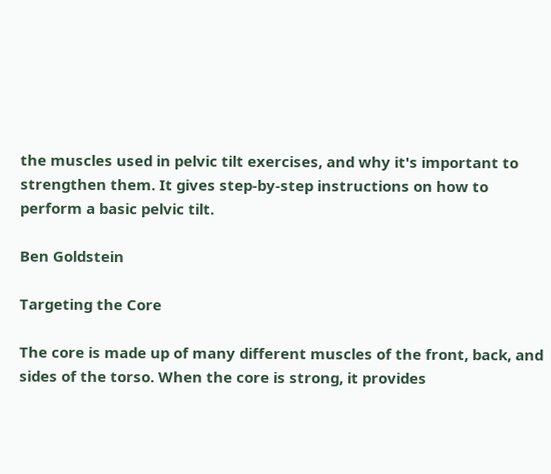the muscles used in pelvic tilt exercises, and why it's important to strengthen them. It gives step-by-step instructions on how to perform a basic pelvic tilt.

Ben Goldstein

Targeting the Core

The core is made up of many different muscles of the front, back, and sides of the torso. When the core is strong, it provides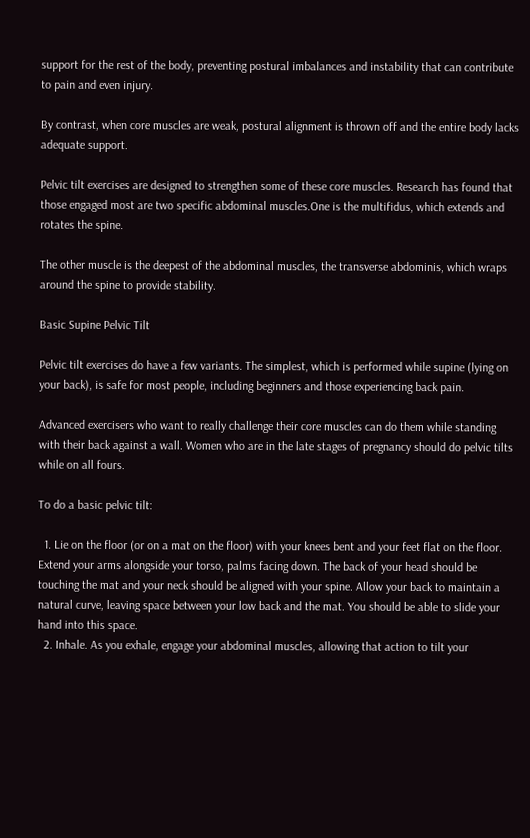support for the rest of the body, preventing postural imbalances and instability that can contribute to pain and even injury.

By contrast, when core muscles are weak, postural alignment is thrown off and the entire body lacks adequate support.

Pelvic tilt exercises are designed to strengthen some of these core muscles. Research has found that those engaged most are two specific abdominal muscles.One is the multifidus, which extends and rotates the spine.

The other muscle is the deepest of the abdominal muscles, the transverse abdominis, which wraps around the spine to provide stability.

Basic Supine Pelvic Tilt

Pelvic tilt exercises do have a few variants. The simplest, which is performed while supine (lying on your back), is safe for most people, including beginners and those experiencing back pain.

Advanced exercisers who want to really challenge their core muscles can do them while standing with their back against a wall. Women who are in the late stages of pregnancy should do pelvic tilts while on all fours.

To do a basic pelvic tilt:

  1. Lie on the floor (or on a mat on the floor) with your knees bent and your feet flat on the floor. Extend your arms alongside your torso, palms facing down. The back of your head should be touching the mat and your neck should be aligned with your spine. Allow your back to maintain a natural curve, leaving space between your low back and the mat. You should be able to slide your hand into this space.
  2. Inhale. As you exhale, engage your abdominal muscles, allowing that action to tilt your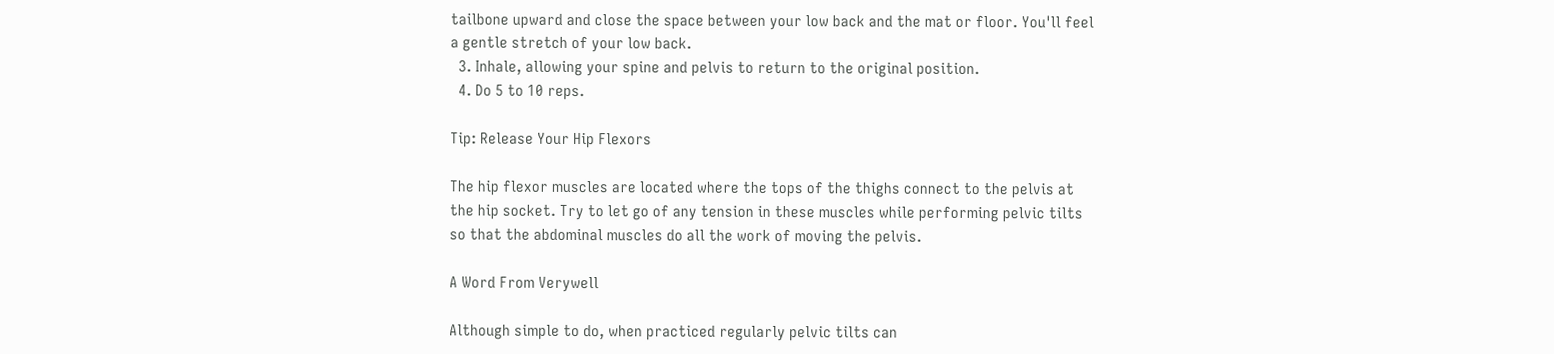tailbone upward and close the space between your low back and the mat or floor. You'll feel a gentle stretch of your low back.
  3. Inhale, allowing your spine and pelvis to return to the original position.
  4. Do 5 to 10 reps.

Tip: Release Your Hip Flexors

The hip flexor muscles are located where the tops of the thighs connect to the pelvis at the hip socket. Try to let go of any tension in these muscles while performing pelvic tilts so that the abdominal muscles do all the work of moving the pelvis.

A Word From Verywell

Although simple to do, when practiced regularly pelvic tilts can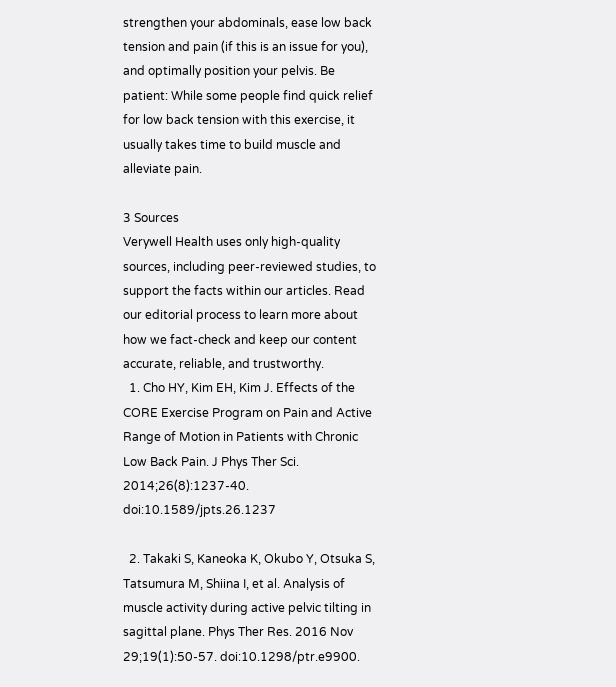strengthen your abdominals, ease low back tension and pain (if this is an issue for you), and optimally position your pelvis. Be patient: While some people find quick relief for low back tension with this exercise, it usually takes time to build muscle and alleviate pain.

3 Sources
Verywell Health uses only high-quality sources, including peer-reviewed studies, to support the facts within our articles. Read our editorial process to learn more about how we fact-check and keep our content accurate, reliable, and trustworthy.
  1. Cho HY, Kim EH, Kim J. Effects of the CORE Exercise Program on Pain and Active Range of Motion in Patients with Chronic Low Back Pain. J Phys Ther Sci. 2014;26(8):1237-40. doi:10.1589/jpts.26.1237

  2. Takaki S, Kaneoka K, Okubo Y, Otsuka S, Tatsumura M, Shiina I, et al. Analysis of muscle activity during active pelvic tilting in sagittal plane. Phys Ther Res. 2016 Nov 29;19(1):50-57. doi:10.1298/ptr.e9900.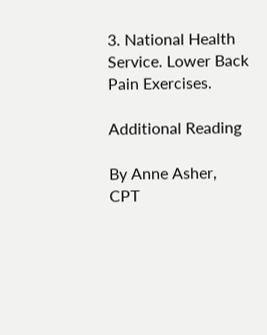3. National Health Service. Lower Back Pain Exercises.

Additional Reading

By Anne Asher, CPT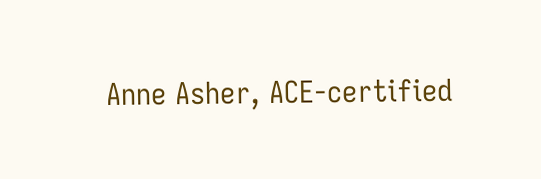Anne Asher, ACE-certified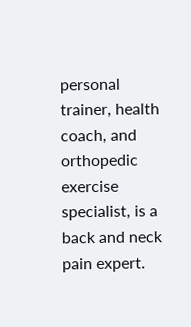personal trainer, health coach, and orthopedic exercise specialist, is a back and neck pain expert.